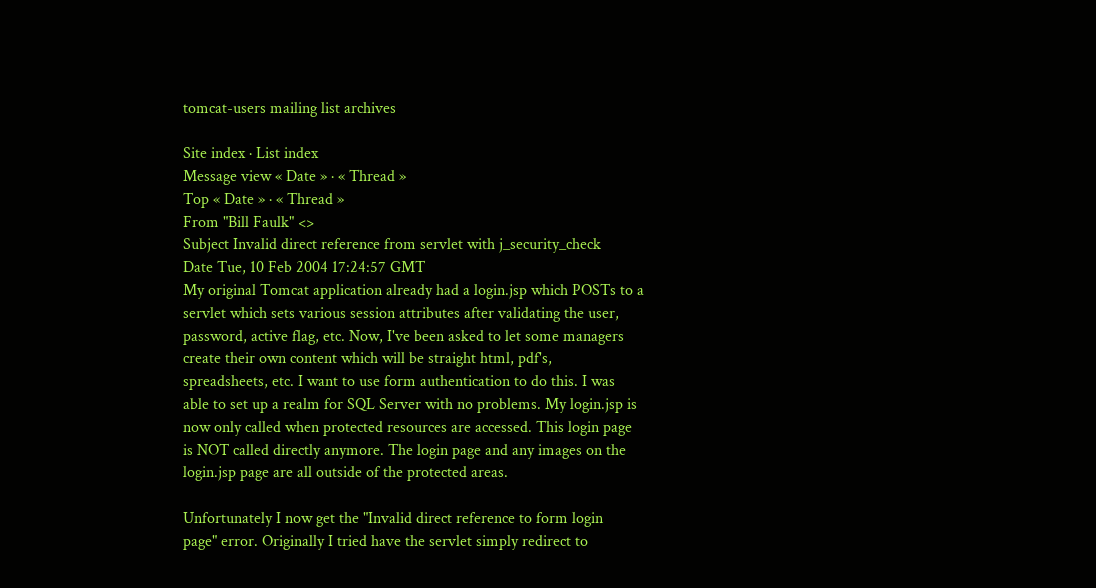tomcat-users mailing list archives

Site index · List index
Message view « Date » · « Thread »
Top « Date » · « Thread »
From "Bill Faulk" <>
Subject Invalid direct reference from servlet with j_security_check
Date Tue, 10 Feb 2004 17:24:57 GMT
My original Tomcat application already had a login.jsp which POSTs to a
servlet which sets various session attributes after validating the user,
password, active flag, etc. Now, I've been asked to let some managers
create their own content which will be straight html, pdf's,
spreadsheets, etc. I want to use form authentication to do this. I was
able to set up a realm for SQL Server with no problems. My login.jsp is
now only called when protected resources are accessed. This login page
is NOT called directly anymore. The login page and any images on the
login.jsp page are all outside of the protected areas.

Unfortunately I now get the "Invalid direct reference to form login
page" error. Originally I tried have the servlet simply redirect to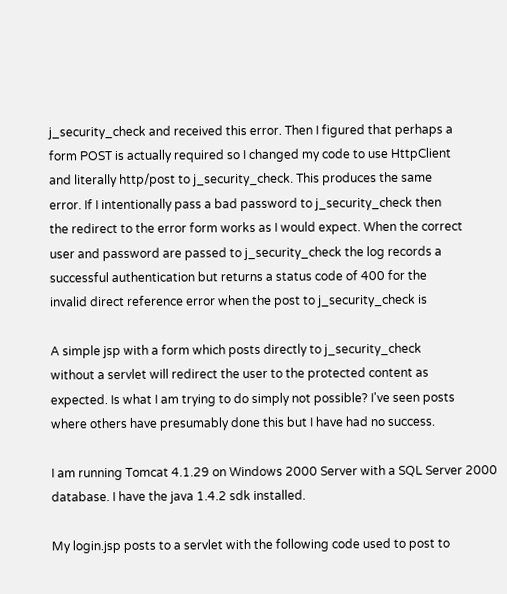j_security_check and received this error. Then I figured that perhaps a
form POST is actually required so I changed my code to use HttpClient
and literally http/post to j_security_check. This produces the same
error. If I intentionally pass a bad password to j_security_check then
the redirect to the error form works as I would expect. When the correct
user and password are passed to j_security_check the log records a
successful authentication but returns a status code of 400 for the
invalid direct reference error when the post to j_security_check is

A simple jsp with a form which posts directly to j_security_check
without a servlet will redirect the user to the protected content as
expected. Is what I am trying to do simply not possible? I've seen posts
where others have presumably done this but I have had no success.

I am running Tomcat 4.1.29 on Windows 2000 Server with a SQL Server 2000
database. I have the java 1.4.2 sdk installed.

My login.jsp posts to a servlet with the following code used to post to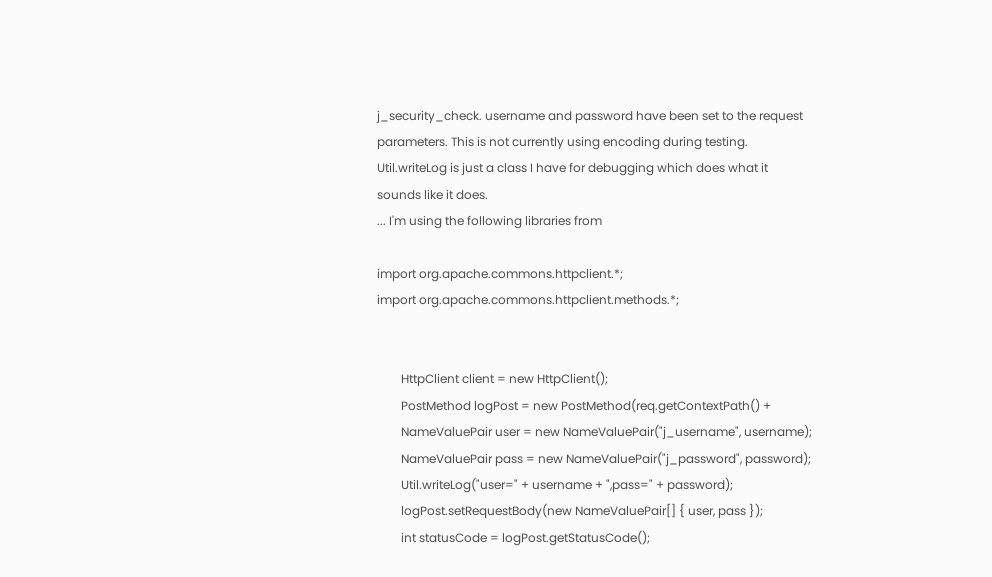j_security_check. username and password have been set to the request
parameters. This is not currently using encoding during testing.
Util.writeLog is just a class I have for debugging which does what it
sounds like it does.
... I'm using the following libraries from

import org.apache.commons.httpclient.*;
import org.apache.commons.httpclient.methods.*;


        HttpClient client = new HttpClient();
        PostMethod logPost = new PostMethod(req.getContextPath() +
        NameValuePair user = new NameValuePair("j_username", username);
        NameValuePair pass = new NameValuePair("j_password", password);
        Util.writeLog("user=" + username + ",pass=" + password);
        logPost.setRequestBody(new NameValuePair[] { user, pass });
        int statusCode = logPost.getStatusCode();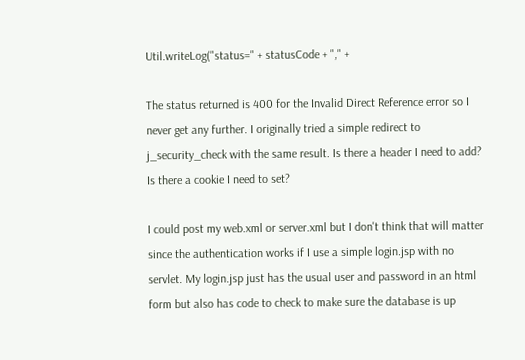Util.writeLog("status=" + statusCode + "," +

The status returned is 400 for the Invalid Direct Reference error so I
never get any further. I originally tried a simple redirect to
j_security_check with the same result. Is there a header I need to add?
Is there a cookie I need to set?

I could post my web.xml or server.xml but I don't think that will matter
since the authentication works if I use a simple login.jsp with no
servlet. My login.jsp just has the usual user and password in an html
form but also has code to check to make sure the database is up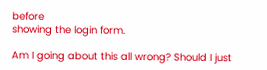before
showing the login form.

Am I going about this all wrong? Should I just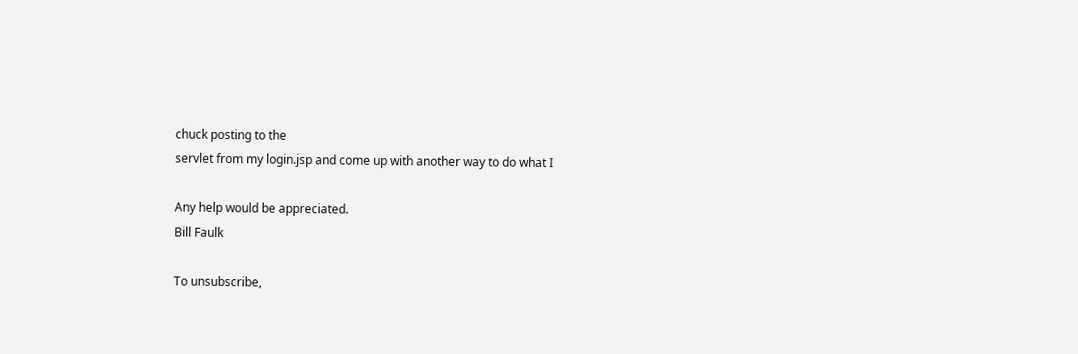chuck posting to the
servlet from my login.jsp and come up with another way to do what I

Any help would be appreciated.
Bill Faulk

To unsubscribe,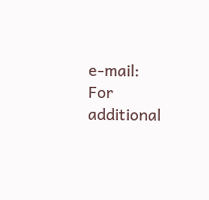e-mail:
For additional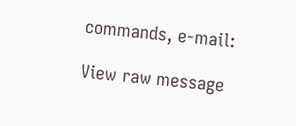commands, e-mail:

View raw message